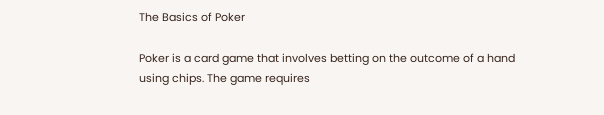The Basics of Poker

Poker is a card game that involves betting on the outcome of a hand using chips. The game requires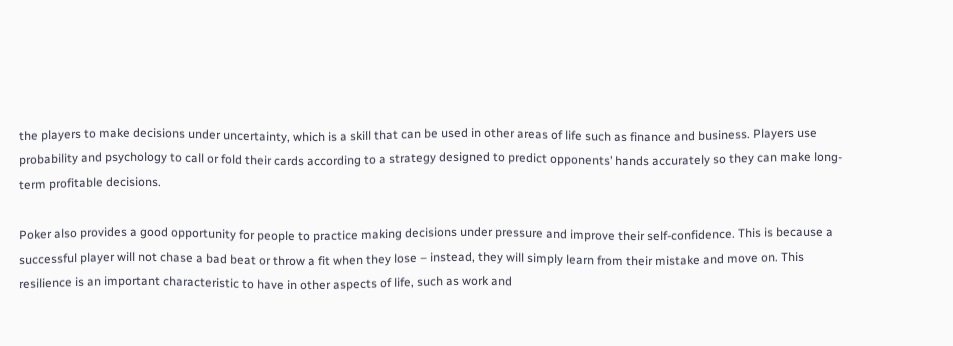the players to make decisions under uncertainty, which is a skill that can be used in other areas of life such as finance and business. Players use probability and psychology to call or fold their cards according to a strategy designed to predict opponents’ hands accurately so they can make long-term profitable decisions.

Poker also provides a good opportunity for people to practice making decisions under pressure and improve their self-confidence. This is because a successful player will not chase a bad beat or throw a fit when they lose – instead, they will simply learn from their mistake and move on. This resilience is an important characteristic to have in other aspects of life, such as work and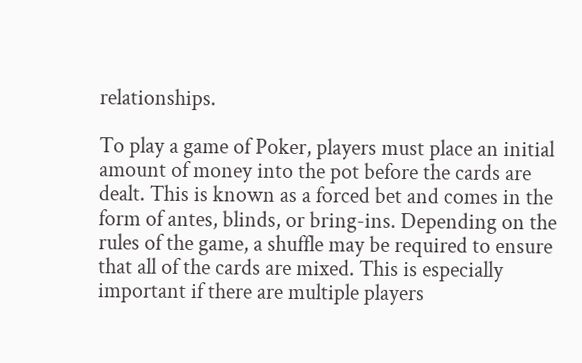relationships.

To play a game of Poker, players must place an initial amount of money into the pot before the cards are dealt. This is known as a forced bet and comes in the form of antes, blinds, or bring-ins. Depending on the rules of the game, a shuffle may be required to ensure that all of the cards are mixed. This is especially important if there are multiple players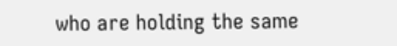who are holding the same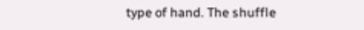type of hand. The shuffle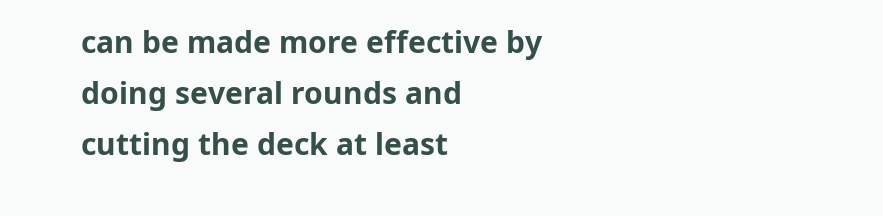can be made more effective by doing several rounds and cutting the deck at least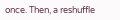once. Then, a reshuffle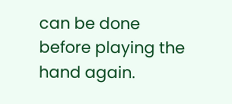can be done before playing the hand again.